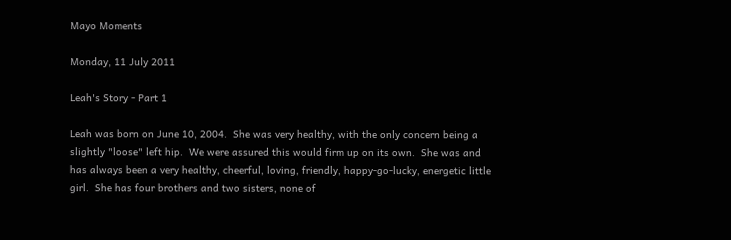Mayo Moments

Monday, 11 July 2011

Leah's Story - Part 1

Leah was born on June 10, 2004.  She was very healthy, with the only concern being a slightly "loose" left hip.  We were assured this would firm up on its own.  She was and has always been a very healthy, cheerful, loving, friendly, happy-go-lucky, energetic little girl.  She has four brothers and two sisters, none of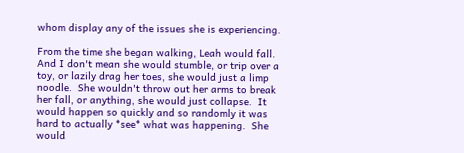whom display any of the issues she is experiencing.

From the time she began walking, Leah would fall.  And I don't mean she would stumble, or trip over a toy, or lazily drag her toes, she would just a limp noodle.  She wouldn't throw out her arms to break her fall, or anything, she would just collapse.  It would happen so quickly and so randomly it was hard to actually *see* what was happening.  She would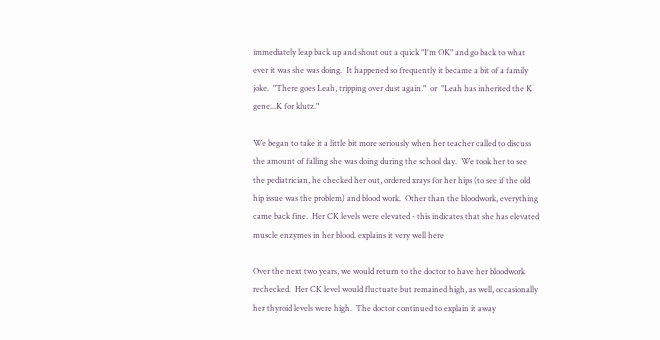immediately leap back up and shout out a quick "I'm OK" and go back to what ever it was she was doing.  It happened so frequently it became a bit of a family joke.  "There goes Leah, tripping over dust again."  or  "Leah has inherited the K gene...K for klutz."

We began to take it a little bit more seriously when her teacher called to discuss the amount of falling she was doing during the school day.  We took her to see the pediatrician, he checked her out, ordered xrays for her hips (to see if the old hip issue was the problem) and blood work.  Other than the bloodwork, everything came back fine.  Her CK levels were elevated - this indicates that she has elevated muscle enzymes in her blood. explains it very well here

Over the next two years, we would return to the doctor to have her bloodwork rechecked.  Her CK level would fluctuate but remained high, as well, occasionally her thyroid levels were high.  The doctor continued to explain it away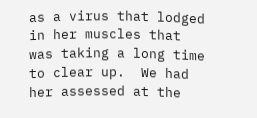as a virus that lodged in her muscles that was taking a long time to clear up.  We had her assessed at the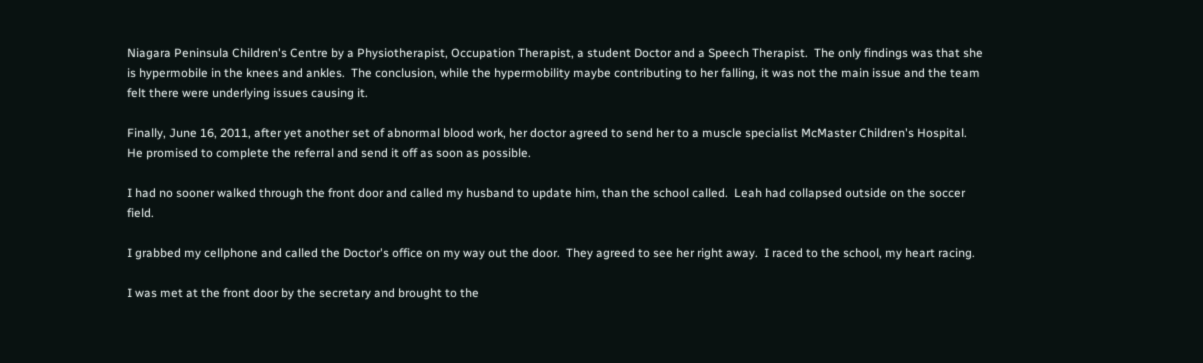Niagara Peninsula Children's Centre by a Physiotherapist, Occupation Therapist, a student Doctor and a Speech Therapist.  The only findings was that she is hypermobile in the knees and ankles.  The conclusion, while the hypermobility maybe contributing to her falling, it was not the main issue and the team felt there were underlying issues causing it.

Finally, June 16, 2011, after yet another set of abnormal blood work, her doctor agreed to send her to a muscle specialist McMaster Children's Hospital.  He promised to complete the referral and send it off as soon as possible.

I had no sooner walked through the front door and called my husband to update him, than the school called.  Leah had collapsed outside on the soccer field.

I grabbed my cellphone and called the Doctor's office on my way out the door.  They agreed to see her right away.  I raced to the school, my heart racing.

I was met at the front door by the secretary and brought to the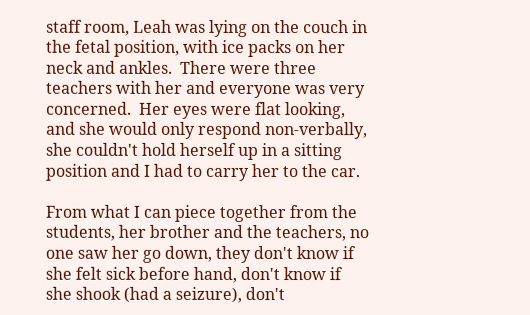staff room, Leah was lying on the couch in the fetal position, with ice packs on her neck and ankles.  There were three teachers with her and everyone was very concerned.  Her eyes were flat looking, and she would only respond non-verbally, she couldn't hold herself up in a sitting position and I had to carry her to the car.

From what I can piece together from the students, her brother and the teachers, no one saw her go down, they don't know if she felt sick before hand, don't know if she shook (had a seizure), don't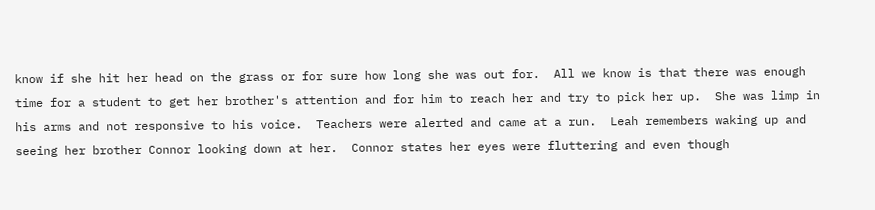know if she hit her head on the grass or for sure how long she was out for.  All we know is that there was enough time for a student to get her brother's attention and for him to reach her and try to pick her up.  She was limp in his arms and not responsive to his voice.  Teachers were alerted and came at a run.  Leah remembers waking up and seeing her brother Connor looking down at her.  Connor states her eyes were fluttering and even though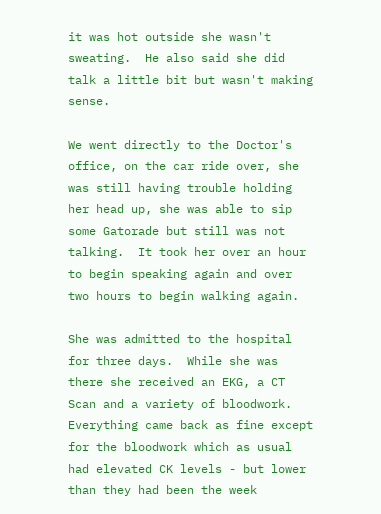it was hot outside she wasn't sweating.  He also said she did talk a little bit but wasn't making sense.

We went directly to the Doctor's office, on the car ride over, she was still having trouble holding her head up, she was able to sip some Gatorade but still was not talking.  It took her over an hour to begin speaking again and over two hours to begin walking again.

She was admitted to the hospital for three days.  While she was there she received an EKG, a CT Scan and a variety of bloodwork.  Everything came back as fine except for the bloodwork which as usual had elevated CK levels - but lower than they had been the week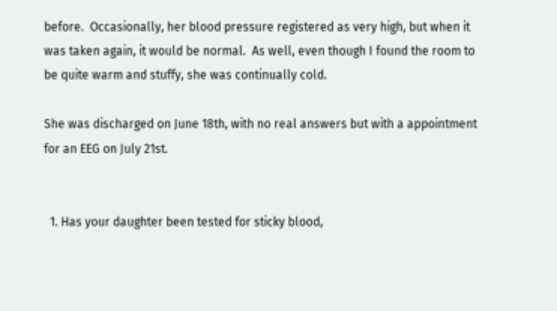before.  Occasionally, her blood pressure registered as very high, but when it was taken again, it would be normal.  As well, even though I found the room to be quite warm and stuffy, she was continually cold.

She was discharged on June 18th, with no real answers but with a appointment for an EEG on July 21st.


  1. Has your daughter been tested for sticky blood,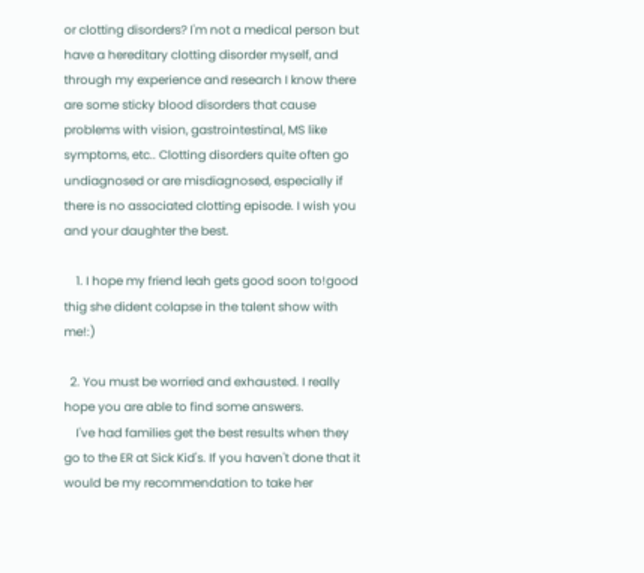or clotting disorders? I'm not a medical person but have a hereditary clotting disorder myself, and through my experience and research I know there are some sticky blood disorders that cause problems with vision, gastrointestinal, MS like symptoms, etc.. Clotting disorders quite often go undiagnosed or are misdiagnosed, especially if there is no associated clotting episode. I wish you and your daughter the best.

    1. I hope my friend leah gets good soon to!good thig she dident colapse in the talent show with me!:)

  2. You must be worried and exhausted. I really hope you are able to find some answers.
    I've had families get the best results when they go to the ER at Sick Kid's. If you haven't done that it would be my recommendation to take her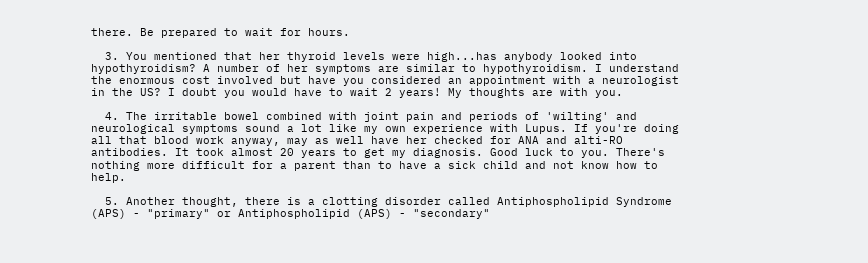there. Be prepared to wait for hours.

  3. You mentioned that her thyroid levels were high...has anybody looked into hypothyroidism? A number of her symptoms are similar to hypothyroidism. I understand the enormous cost involved but have you considered an appointment with a neurologist in the US? I doubt you would have to wait 2 years! My thoughts are with you.

  4. The irritable bowel combined with joint pain and periods of 'wilting' and neurological symptoms sound a lot like my own experience with Lupus. If you're doing all that blood work anyway, may as well have her checked for ANA and alti-RO antibodies. It took almost 20 years to get my diagnosis. Good luck to you. There's nothing more difficult for a parent than to have a sick child and not know how to help.

  5. Another thought, there is a clotting disorder called Antiphospholipid Syndrome (APS) - "primary" or Antiphospholipid (APS) - "secondary"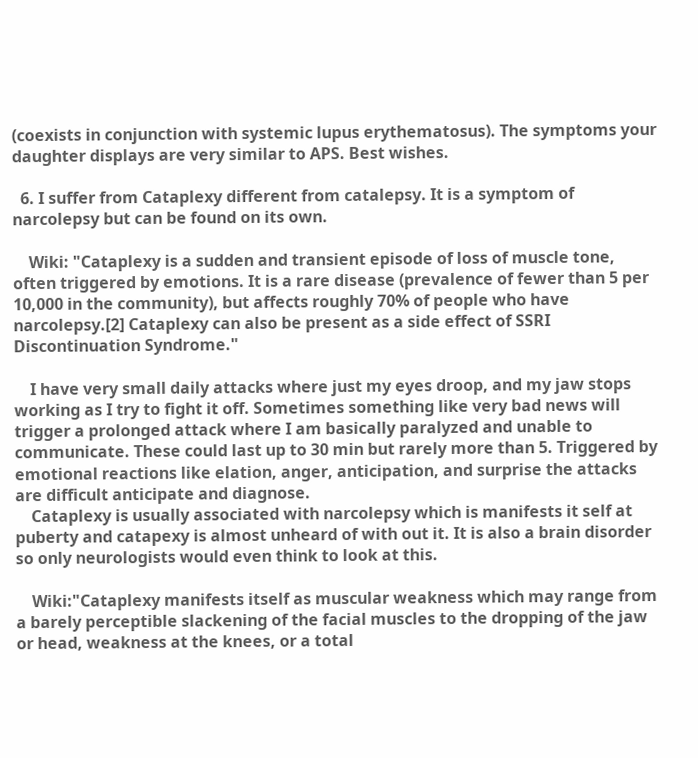(coexists in conjunction with systemic lupus erythematosus). The symptoms your daughter displays are very similar to APS. Best wishes.

  6. I suffer from Cataplexy different from catalepsy. It is a symptom of narcolepsy but can be found on its own.

    Wiki: "Cataplexy is a sudden and transient episode of loss of muscle tone, often triggered by emotions. It is a rare disease (prevalence of fewer than 5 per 10,000 in the community), but affects roughly 70% of people who have narcolepsy.[2] Cataplexy can also be present as a side effect of SSRI Discontinuation Syndrome."

    I have very small daily attacks where just my eyes droop, and my jaw stops working as I try to fight it off. Sometimes something like very bad news will trigger a prolonged attack where I am basically paralyzed and unable to communicate. These could last up to 30 min but rarely more than 5. Triggered by emotional reactions like elation, anger, anticipation, and surprise the attacks are difficult anticipate and diagnose.
    Cataplexy is usually associated with narcolepsy which is manifests it self at puberty and catapexy is almost unheard of with out it. It is also a brain disorder so only neurologists would even think to look at this.

    Wiki:"Cataplexy manifests itself as muscular weakness which may range from a barely perceptible slackening of the facial muscles to the dropping of the jaw or head, weakness at the knees, or a total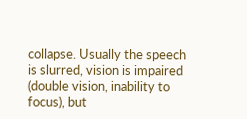collapse. Usually the speech is slurred, vision is impaired (double vision, inability to focus), but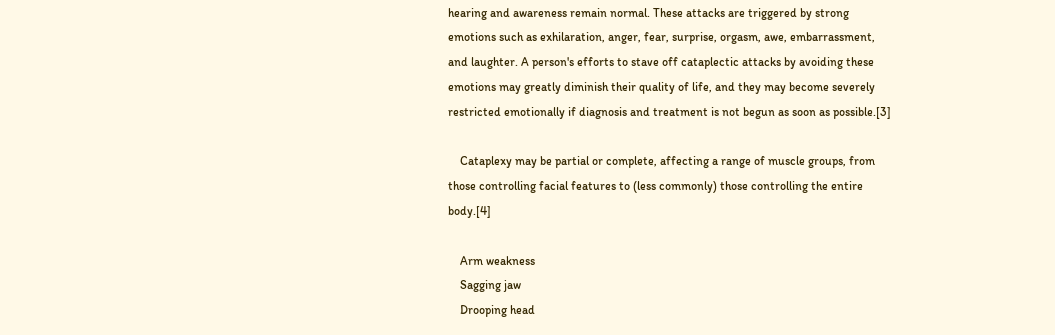hearing and awareness remain normal. These attacks are triggered by strong emotions such as exhilaration, anger, fear, surprise, orgasm, awe, embarrassment, and laughter. A person's efforts to stave off cataplectic attacks by avoiding these emotions may greatly diminish their quality of life, and they may become severely restricted emotionally if diagnosis and treatment is not begun as soon as possible.[3]

    Cataplexy may be partial or complete, affecting a range of muscle groups, from those controlling facial features to (less commonly) those controlling the entire body.[4]

    Arm weakness
    Sagging jaw
    Drooping head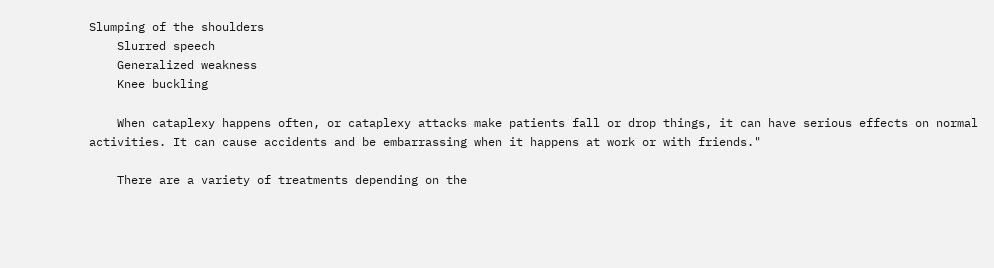Slumping of the shoulders
    Slurred speech
    Generalized weakness
    Knee buckling

    When cataplexy happens often, or cataplexy attacks make patients fall or drop things, it can have serious effects on normal activities. It can cause accidents and be embarrassing when it happens at work or with friends."

    There are a variety of treatments depending on the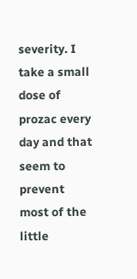severity. I take a small dose of prozac every day and that seem to prevent most of the little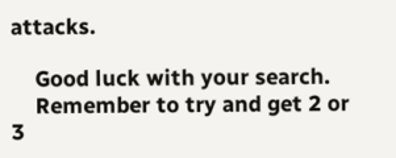attacks.

    Good luck with your search.
    Remember to try and get 2 or 3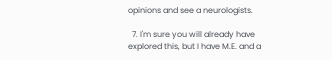opinions and see a neurologists.

  7. I'm sure you will already have explored this, but I have M.E. and a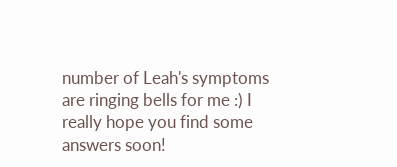number of Leah's symptoms are ringing bells for me :) I really hope you find some answers soon!